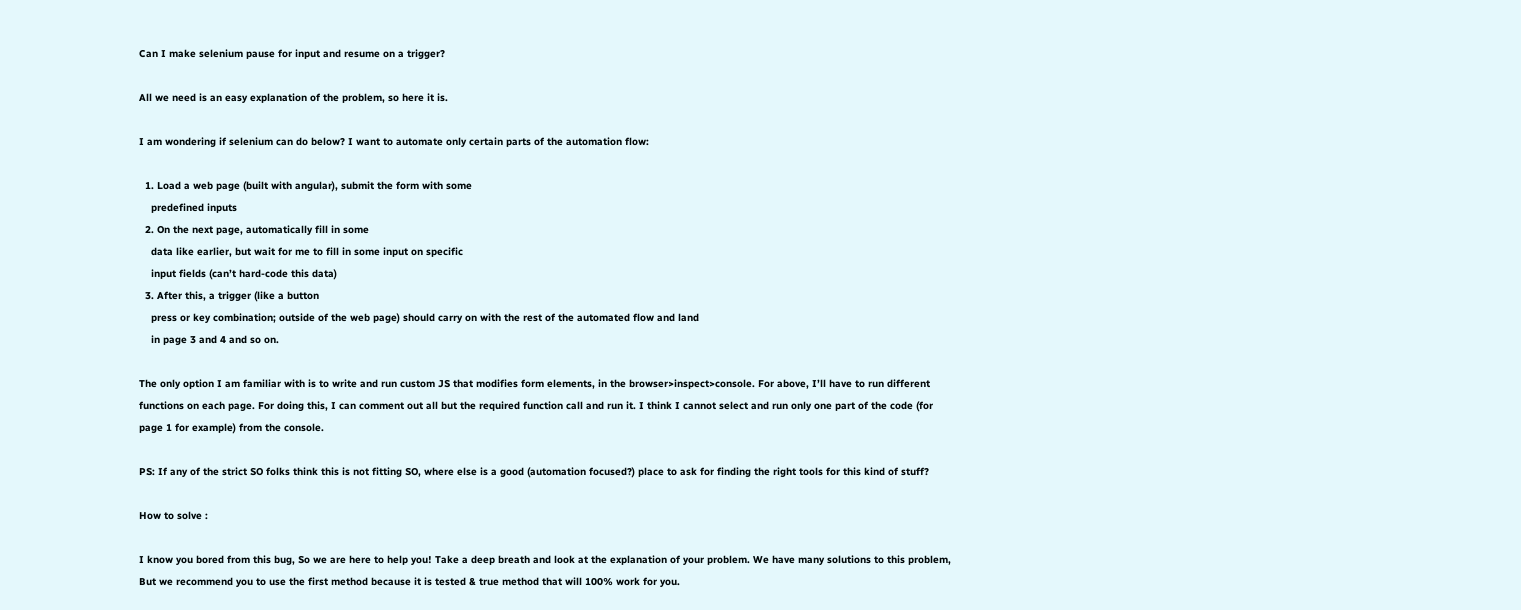Can I make selenium pause for input and resume on a trigger?

All we need is an easy explanation of the problem, so here it is.

I am wondering if selenium can do below? I want to automate only certain parts of the automation flow:

  1. Load a web page (built with angular), submit the form with some
    predefined inputs
  2. On the next page, automatically fill in some
    data like earlier, but wait for me to fill in some input on specific
    input fields (can’t hard-code this data)
  3. After this, a trigger (like a button
    press or key combination; outside of the web page) should carry on with the rest of the automated flow and land
    in page 3 and 4 and so on.

The only option I am familiar with is to write and run custom JS that modifies form elements, in the browser>inspect>console. For above, I’ll have to run different functions on each page. For doing this, I can comment out all but the required function call and run it. I think I cannot select and run only one part of the code (for page 1 for example) from the console.

PS: If any of the strict SO folks think this is not fitting SO, where else is a good (automation focused?) place to ask for finding the right tools for this kind of stuff?

How to solve :

I know you bored from this bug, So we are here to help you! Take a deep breath and look at the explanation of your problem. We have many solutions to this problem, But we recommend you to use the first method because it is tested & true method that will 100% work for you.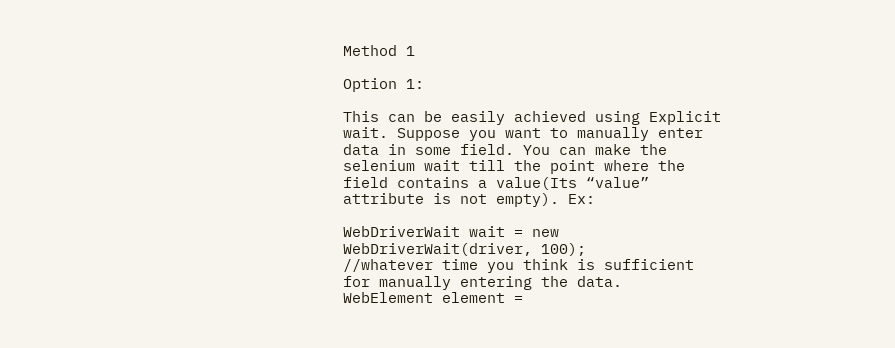Method 1

Option 1:

This can be easily achieved using Explicit wait. Suppose you want to manually enter data in some field. You can make the selenium wait till the point where the field contains a value(Its “value” attribute is not empty). Ex:

WebDriverWait wait = new WebDriverWait(driver, 100);
//whatever time you think is sufficient for manually entering the data.
WebElement element =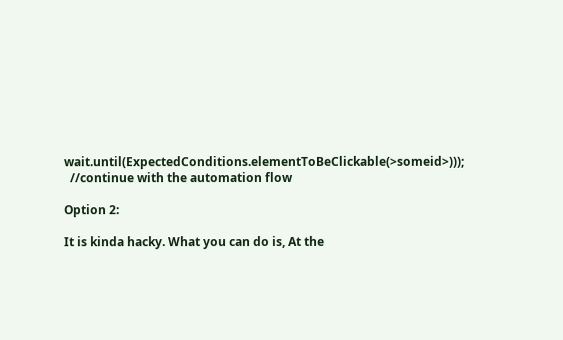wait.until(ExpectedConditions.elementToBeClickable(>someid>)));
  //continue with the automation flow

Option 2:

It is kinda hacky. What you can do is, At the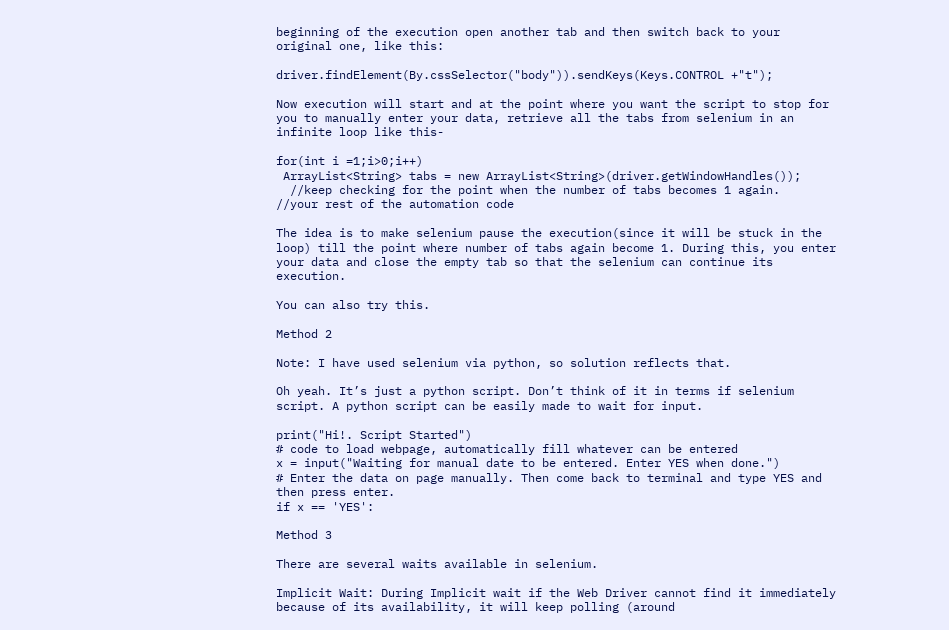beginning of the execution open another tab and then switch back to your original one, like this:

driver.findElement(By.cssSelector("body")).sendKeys(Keys.CONTROL +"t");

Now execution will start and at the point where you want the script to stop for you to manually enter your data, retrieve all the tabs from selenium in an infinite loop like this-

for(int i =1;i>0;i++)
 ArrayList<String> tabs = new ArrayList<String>(driver.getWindowHandles());
  //keep checking for the point when the number of tabs becomes 1 again.
//your rest of the automation code

The idea is to make selenium pause the execution(since it will be stuck in the loop) till the point where number of tabs again become 1. During this, you enter your data and close the empty tab so that the selenium can continue its execution.

You can also try this.

Method 2

Note: I have used selenium via python, so solution reflects that.

Oh yeah. It’s just a python script. Don’t think of it in terms if selenium script. A python script can be easily made to wait for input.

print("Hi!. Script Started")
# code to load webpage, automatically fill whatever can be entered
x = input("Waiting for manual date to be entered. Enter YES when done.")
# Enter the data on page manually. Then come back to terminal and type YES and then press enter.
if x == 'YES':

Method 3

There are several waits available in selenium.

Implicit Wait: During Implicit wait if the Web Driver cannot find it immediately because of its availability, it will keep polling (around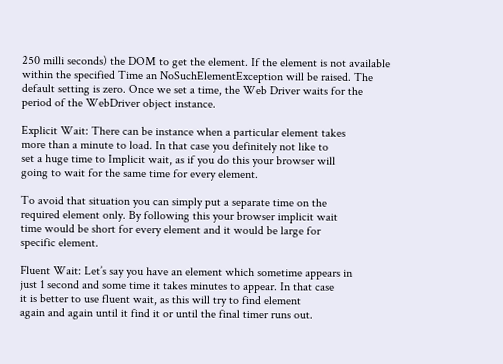250 milli seconds) the DOM to get the element. If the element is not available within the specified Time an NoSuchElementException will be raised. The default setting is zero. Once we set a time, the Web Driver waits for the period of the WebDriver object instance.

Explicit Wait: There can be instance when a particular element takes
more than a minute to load. In that case you definitely not like to
set a huge time to Implicit wait, as if you do this your browser will
going to wait for the same time for every element.

To avoid that situation you can simply put a separate time on the
required element only. By following this your browser implicit wait
time would be short for every element and it would be large for
specific element.

Fluent Wait: Let’s say you have an element which sometime appears in
just 1 second and some time it takes minutes to appear. In that case
it is better to use fluent wait, as this will try to find element
again and again until it find it or until the final timer runs out.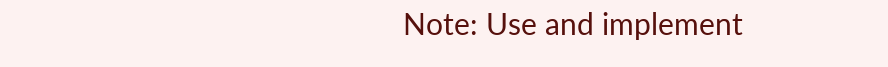Note: Use and implement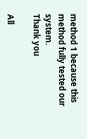method 1 because this method fully tested our system.
Thank you

All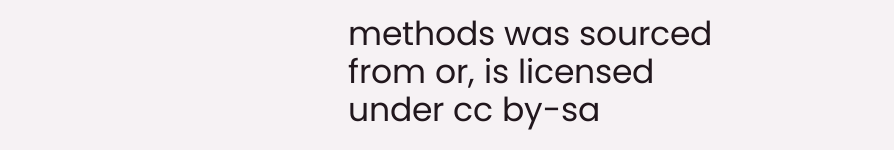methods was sourced from or, is licensed under cc by-sa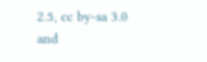2.5, cc by-sa 3.0 and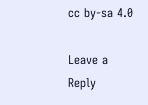cc by-sa 4.0

Leave a Reply